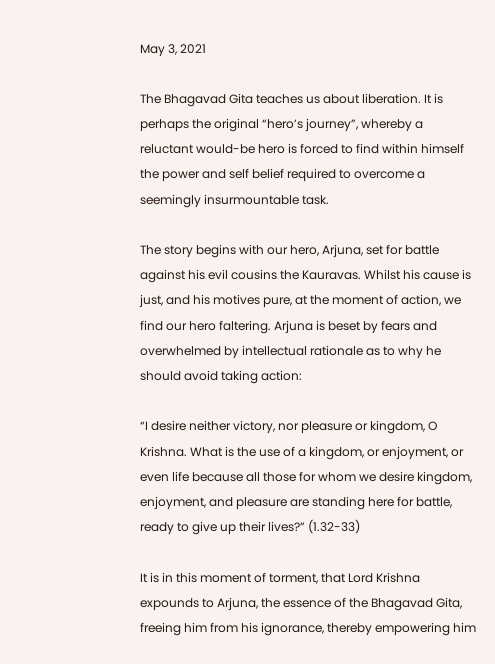May 3, 2021

The Bhagavad Gita teaches us about liberation. It is perhaps the original “hero’s journey”, whereby a reluctant would-be hero is forced to find within himself the power and self belief required to overcome a seemingly insurmountable task.

The story begins with our hero, Arjuna, set for battle against his evil cousins the Kauravas. Whilst his cause is just, and his motives pure, at the moment of action, we find our hero faltering. Arjuna is beset by fears and overwhelmed by intellectual rationale as to why he should avoid taking action:

“I desire neither victory, nor pleasure or kingdom, O Krishna. What is the use of a kingdom, or enjoyment, or even life because all those for whom we desire kingdom, enjoyment, and pleasure are standing here for battle, ready to give up their lives?” (1.32-33)

It is in this moment of torment, that Lord Krishna expounds to Arjuna, the essence of the Bhagavad Gita, freeing him from his ignorance, thereby empowering him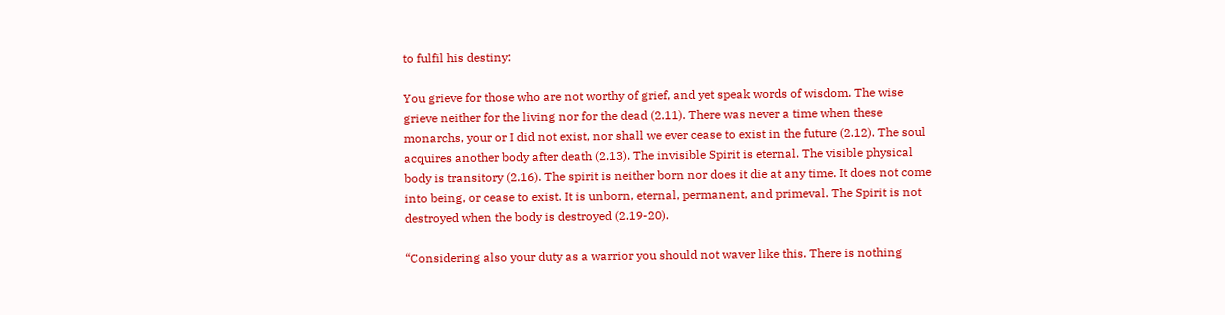to fulfil his destiny:

You grieve for those who are not worthy of grief, and yet speak words of wisdom. The wise grieve neither for the living nor for the dead (2.11). There was never a time when these monarchs, your or I did not exist, nor shall we ever cease to exist in the future (2.12). The soul acquires another body after death (2.13). The invisible Spirit is eternal. The visible physical body is transitory (2.16). The spirit is neither born nor does it die at any time. It does not come into being, or cease to exist. It is unborn, eternal, permanent, and primeval. The Spirit is not destroyed when the body is destroyed (2.19-20).

“Considering also your duty as a warrior you should not waver like this. There is nothing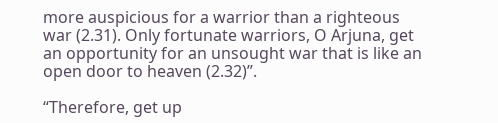more auspicious for a warrior than a righteous war (2.31). Only fortunate warriors, O Arjuna, get an opportunity for an unsought war that is like an open door to heaven (2.32)”.

“Therefore, get up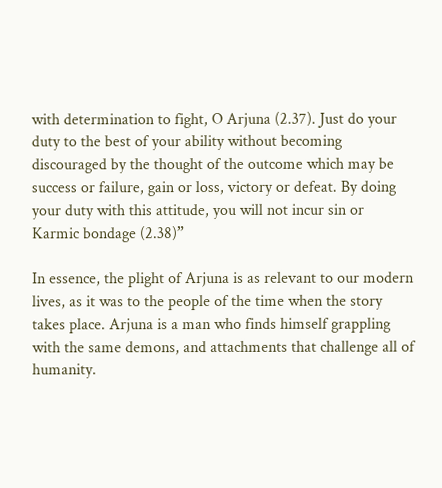with determination to fight, O Arjuna (2.37). Just do your duty to the best of your ability without becoming discouraged by the thought of the outcome which may be success or failure, gain or loss, victory or defeat. By doing your duty with this attitude, you will not incur sin or Karmic bondage (2.38)”

In essence, the plight of Arjuna is as relevant to our modern lives, as it was to the people of the time when the story takes place. Arjuna is a man who finds himself grappling with the same demons, and attachments that challenge all of humanity.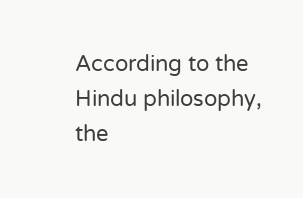According to the Hindu philosophy, the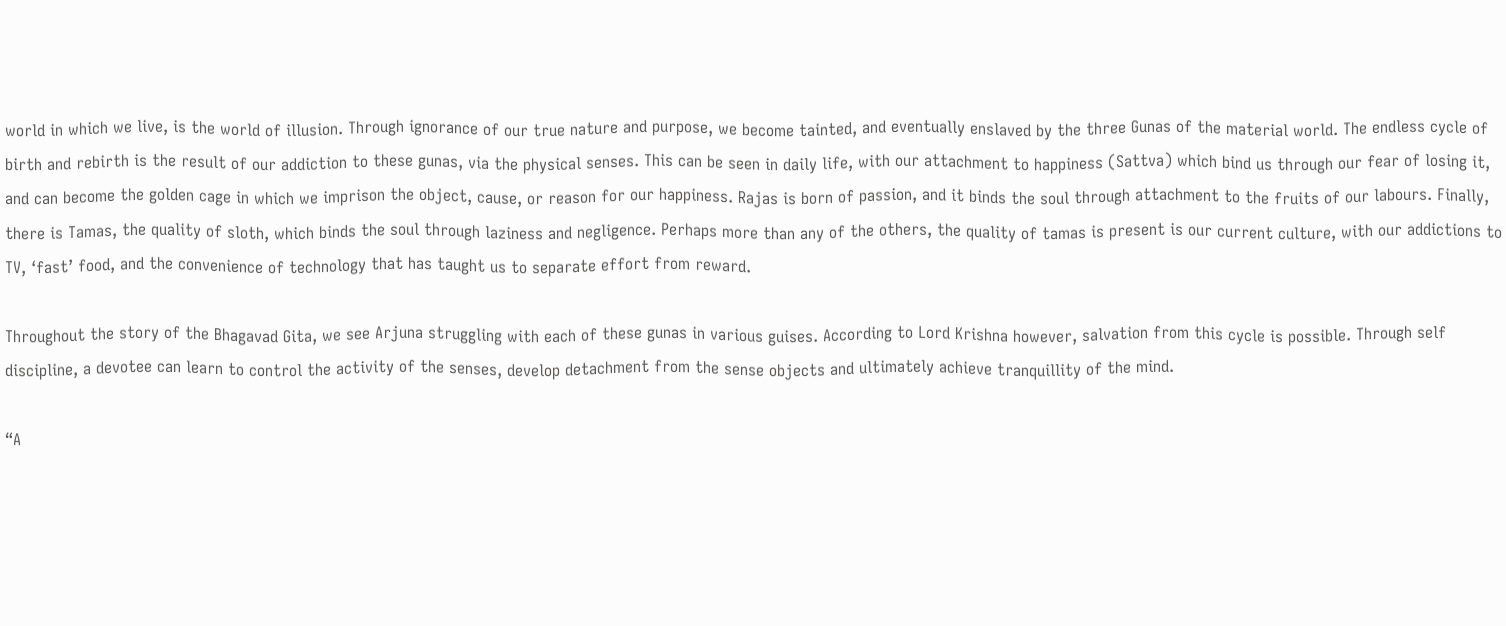world in which we live, is the world of illusion. Through ignorance of our true nature and purpose, we become tainted, and eventually enslaved by the three Gunas of the material world. The endless cycle of birth and rebirth is the result of our addiction to these gunas, via the physical senses. This can be seen in daily life, with our attachment to happiness (Sattva) which bind us through our fear of losing it, and can become the golden cage in which we imprison the object, cause, or reason for our happiness. Rajas is born of passion, and it binds the soul through attachment to the fruits of our labours. Finally, there is Tamas, the quality of sloth, which binds the soul through laziness and negligence. Perhaps more than any of the others, the quality of tamas is present is our current culture, with our addictions to TV, ‘fast’ food, and the convenience of technology that has taught us to separate effort from reward.

Throughout the story of the Bhagavad Gita, we see Arjuna struggling with each of these gunas in various guises. According to Lord Krishna however, salvation from this cycle is possible. Through self discipline, a devotee can learn to control the activity of the senses, develop detachment from the sense objects and ultimately achieve tranquillity of the mind.

“A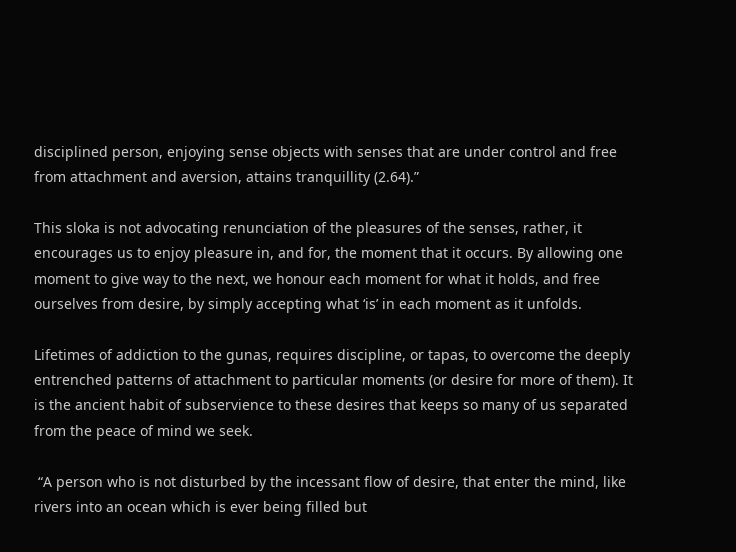disciplined person, enjoying sense objects with senses that are under control and free from attachment and aversion, attains tranquillity (2.64).”

This sloka is not advocating renunciation of the pleasures of the senses, rather, it encourages us to enjoy pleasure in, and for, the moment that it occurs. By allowing one moment to give way to the next, we honour each moment for what it holds, and free ourselves from desire, by simply accepting what ‘is’ in each moment as it unfolds.

Lifetimes of addiction to the gunas, requires discipline, or tapas, to overcome the deeply entrenched patterns of attachment to particular moments (or desire for more of them). It is the ancient habit of subservience to these desires that keeps so many of us separated from the peace of mind we seek.

 “A person who is not disturbed by the incessant flow of desire, that enter the mind, like rivers into an ocean which is ever being filled but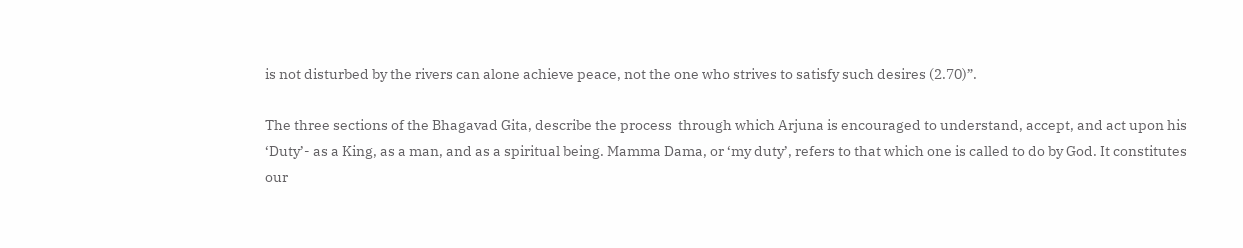is not disturbed by the rivers can alone achieve peace, not the one who strives to satisfy such desires (2.70)”.

The three sections of the Bhagavad Gita, describe the process  through which Arjuna is encouraged to understand, accept, and act upon his ‘Duty’- as a King, as a man, and as a spiritual being. Mamma Dama, or ‘my duty’, refers to that which one is called to do by God. It constitutes our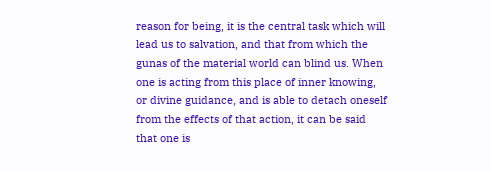reason for being, it is the central task which will lead us to salvation, and that from which the gunas of the material world can blind us. When one is acting from this place of inner knowing, or divine guidance, and is able to detach oneself from the effects of that action, it can be said that one is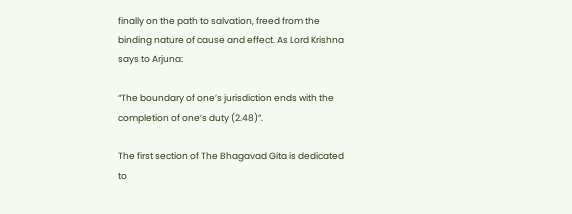finally on the path to salvation, freed from the binding nature of cause and effect. As Lord Krishna says to Arjuna:

“The boundary of one’s jurisdiction ends with the completion of one’s duty (2.48)”.

The first section of The Bhagavad Gita is dedicated to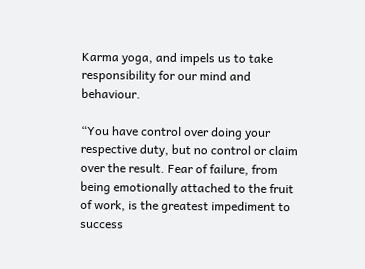Karma yoga, and impels us to take responsibility for our mind and behaviour.

“You have control over doing your respective duty, but no control or claim over the result. Fear of failure, from being emotionally attached to the fruit of work, is the greatest impediment to success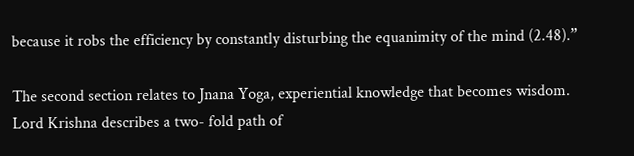because it robs the efficiency by constantly disturbing the equanimity of the mind (2.48).”

The second section relates to Jnana Yoga, experiential knowledge that becomes wisdom. Lord Krishna describes a two- fold path of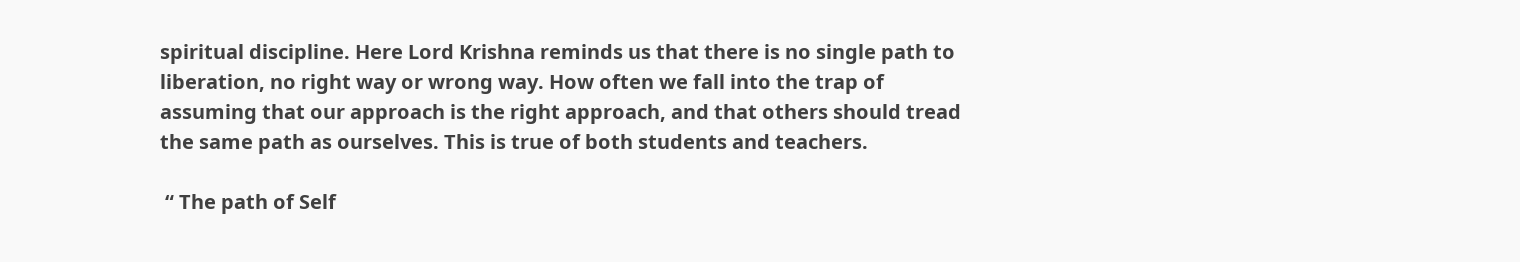spiritual discipline. Here Lord Krishna reminds us that there is no single path to liberation, no right way or wrong way. How often we fall into the trap of assuming that our approach is the right approach, and that others should tread the same path as ourselves. This is true of both students and teachers.

 “ The path of Self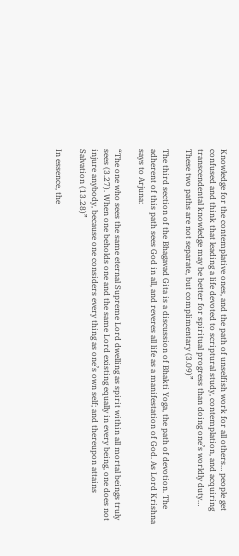Knowledge for the contemplative ones, and the path of unselfish work for all others… people get confused and think that leading a life devoted to scriptural study, contemplation, and acquiring transcendental knowledge may be better for spiritual progress than doing one’s worldly duty… These two paths are not separate, but complimentary (3.09)”

The third section of the Bhagavad Gita is a discussion of Bhakti Yoga, the path of devotion. The adherent of this path sees God in all, and reveres all life as a manifestation of God. As Lord Krishna says to Arjuna:

“The one who sees the same eternal Supreme Lord dwelling as spirit within all mortal beings truly sees (3.27). When one beholds one and the same Lord existing equally in every being, one does not injure anybody, because one considers every thing as one’s own self; and thereupon attains Salvation (13.28)”

In essence, the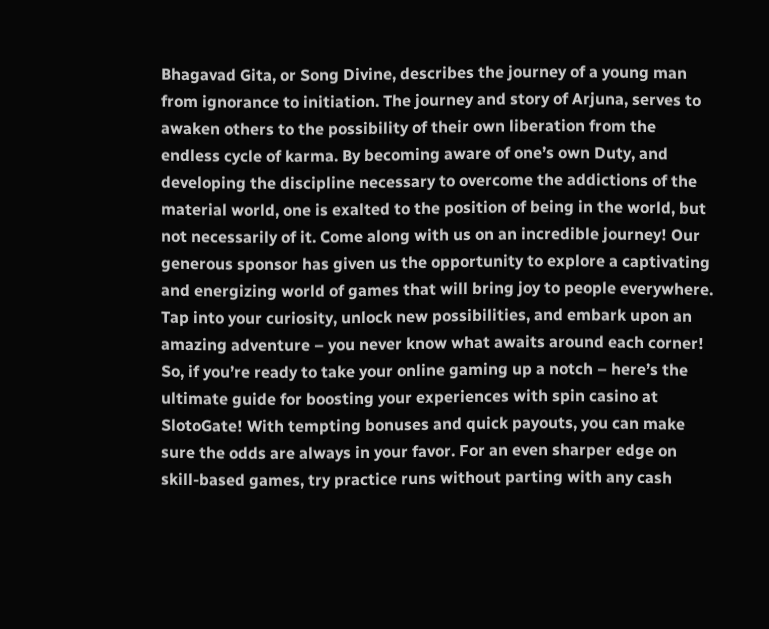Bhagavad Gita, or Song Divine, describes the journey of a young man from ignorance to initiation. The journey and story of Arjuna, serves to awaken others to the possibility of their own liberation from the endless cycle of karma. By becoming aware of one’s own Duty, and developing the discipline necessary to overcome the addictions of the material world, one is exalted to the position of being in the world, but not necessarily of it. Come along with us on an incredible journey! Our generous sponsor has given us the opportunity to explore a captivating and energizing world of games that will bring joy to people everywhere. Tap into your curiosity, unlock new possibilities, and embark upon an amazing adventure – you never know what awaits around each corner! So, if you’re ready to take your online gaming up a notch – here’s the ultimate guide for boosting your experiences with spin casino at SlotoGate! With tempting bonuses and quick payouts, you can make sure the odds are always in your favor. For an even sharper edge on skill-based games, try practice runs without parting with any cash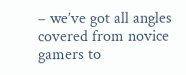– we’ve got all angles covered from novice gamers to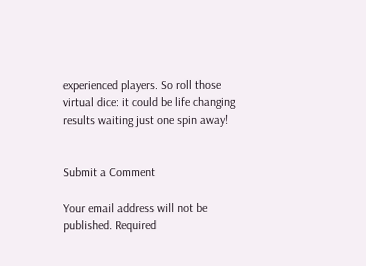experienced players. So roll those virtual dice: it could be life changing results waiting just one spin away!


Submit a Comment

Your email address will not be published. Required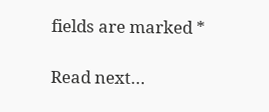fields are marked *

Read next…